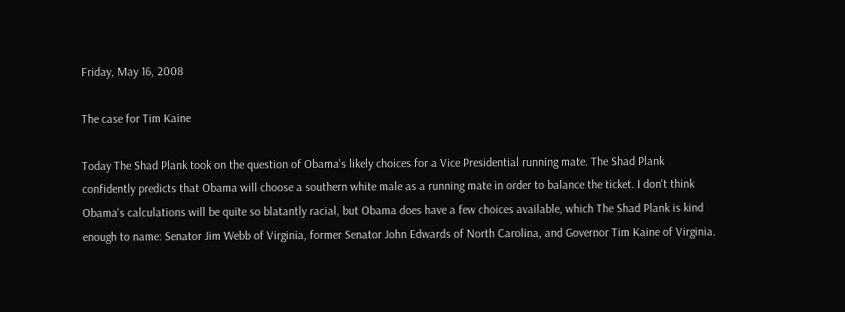Friday, May 16, 2008

The case for Tim Kaine

Today The Shad Plank took on the question of Obama's likely choices for a Vice Presidential running mate. The Shad Plank confidently predicts that Obama will choose a southern white male as a running mate in order to balance the ticket. I don't think Obama's calculations will be quite so blatantly racial, but Obama does have a few choices available, which The Shad Plank is kind enough to name: Senator Jim Webb of Virginia, former Senator John Edwards of North Carolina, and Governor Tim Kaine of Virginia.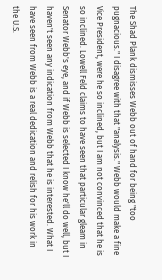The Shad Plank dismisses Webb out of hand for being "too pugnacious." I disagree with that "analysis." Webb would make a fine Vice President, were he so inclined, but I am not convinced that he is so inclined. Lowell Feld claims to have seen that particular gleam in Senator Webb's eye, and if Webb is selected I know he'll do well, but I haven't seen any indication from Webb that he is interested. What I have seen from Webb is a real dedication and relish for his work in the U.S.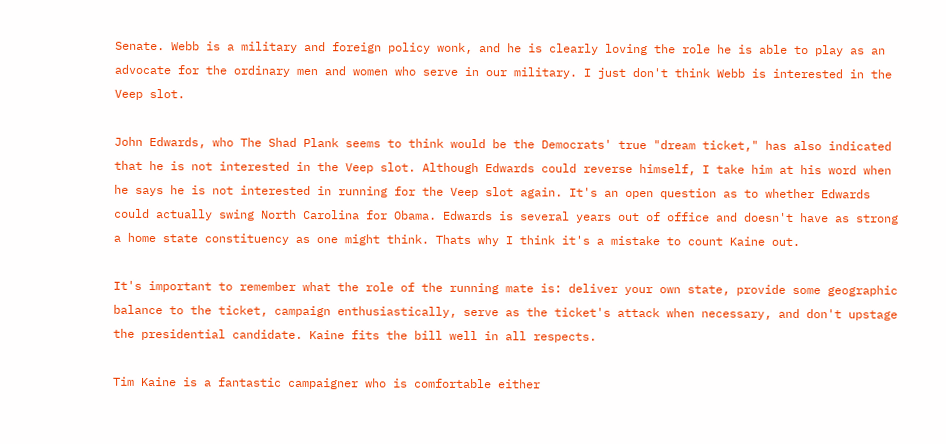Senate. Webb is a military and foreign policy wonk, and he is clearly loving the role he is able to play as an advocate for the ordinary men and women who serve in our military. I just don't think Webb is interested in the Veep slot.

John Edwards, who The Shad Plank seems to think would be the Democrats' true "dream ticket," has also indicated that he is not interested in the Veep slot. Although Edwards could reverse himself, I take him at his word when he says he is not interested in running for the Veep slot again. It's an open question as to whether Edwards could actually swing North Carolina for Obama. Edwards is several years out of office and doesn't have as strong a home state constituency as one might think. Thats why I think it's a mistake to count Kaine out.

It's important to remember what the role of the running mate is: deliver your own state, provide some geographic balance to the ticket, campaign enthusiastically, serve as the ticket's attack when necessary, and don't upstage the presidential candidate. Kaine fits the bill well in all respects.

Tim Kaine is a fantastic campaigner who is comfortable either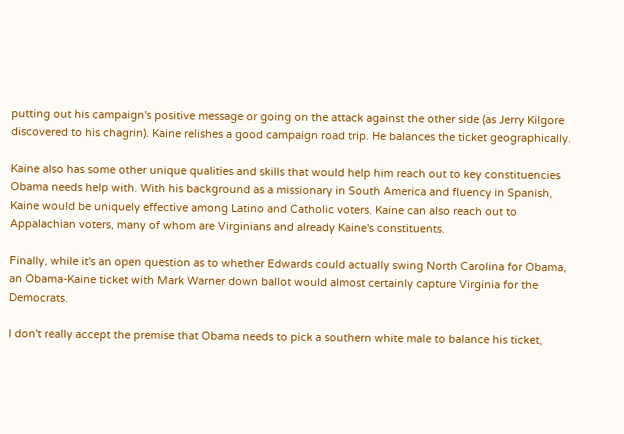putting out his campaign's positive message or going on the attack against the other side (as Jerry Kilgore discovered to his chagrin). Kaine relishes a good campaign road trip. He balances the ticket geographically.

Kaine also has some other unique qualities and skills that would help him reach out to key constituencies Obama needs help with. With his background as a missionary in South America and fluency in Spanish, Kaine would be uniquely effective among Latino and Catholic voters. Kaine can also reach out to Appalachian voters, many of whom are Virginians and already Kaine's constituents.

Finally, while it's an open question as to whether Edwards could actually swing North Carolina for Obama, an Obama-Kaine ticket with Mark Warner down ballot would almost certainly capture Virginia for the Democrats.

I don't really accept the premise that Obama needs to pick a southern white male to balance his ticket,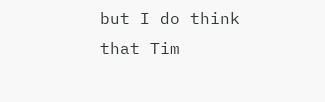but I do think that Tim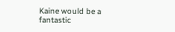Kaine would be a fantastic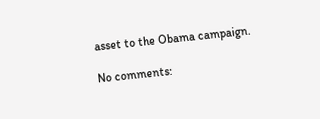asset to the Obama campaign.

No comments: